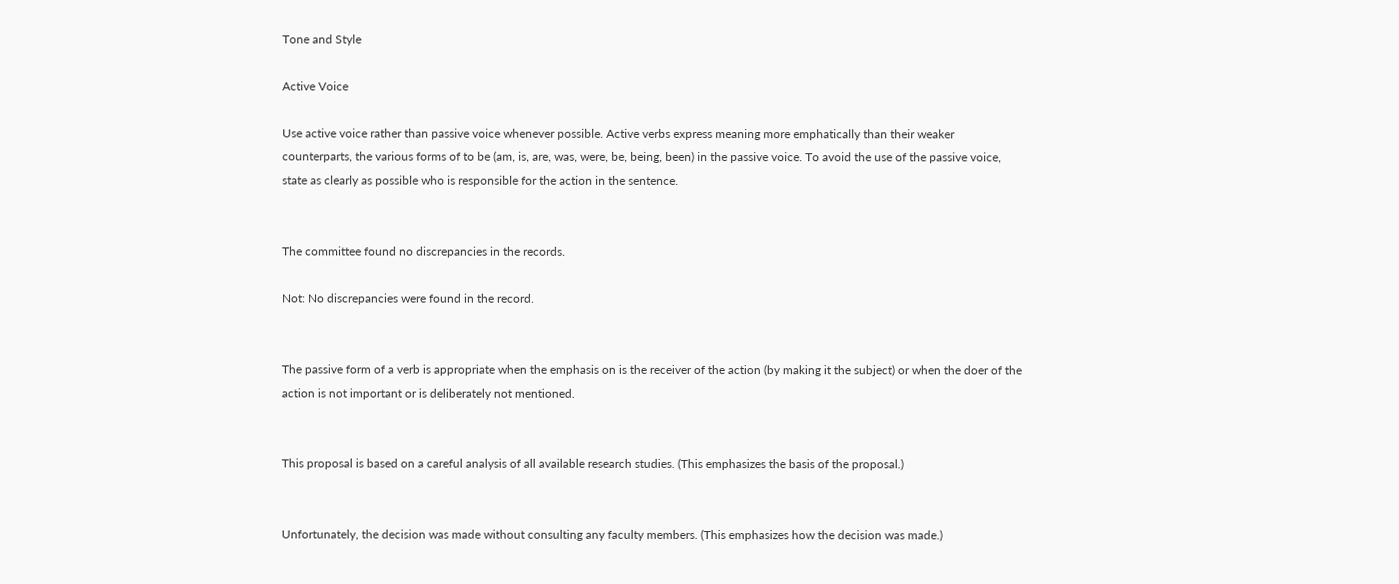Tone and Style

Active Voice

Use active voice rather than passive voice whenever possible. Active verbs express meaning more emphatically than their weaker counterparts, the various forms of to be (am, is, are, was, were, be, being, been) in the passive voice. To avoid the use of the passive voice, state as clearly as possible who is responsible for the action in the sentence.


The committee found no discrepancies in the records.

Not: No discrepancies were found in the record.


The passive form of a verb is appropriate when the emphasis on is the receiver of the action (by making it the subject) or when the doer of the action is not important or is deliberately not mentioned.


This proposal is based on a careful analysis of all available research studies. (This emphasizes the basis of the proposal.)


Unfortunately, the decision was made without consulting any faculty members. (This emphasizes how the decision was made.)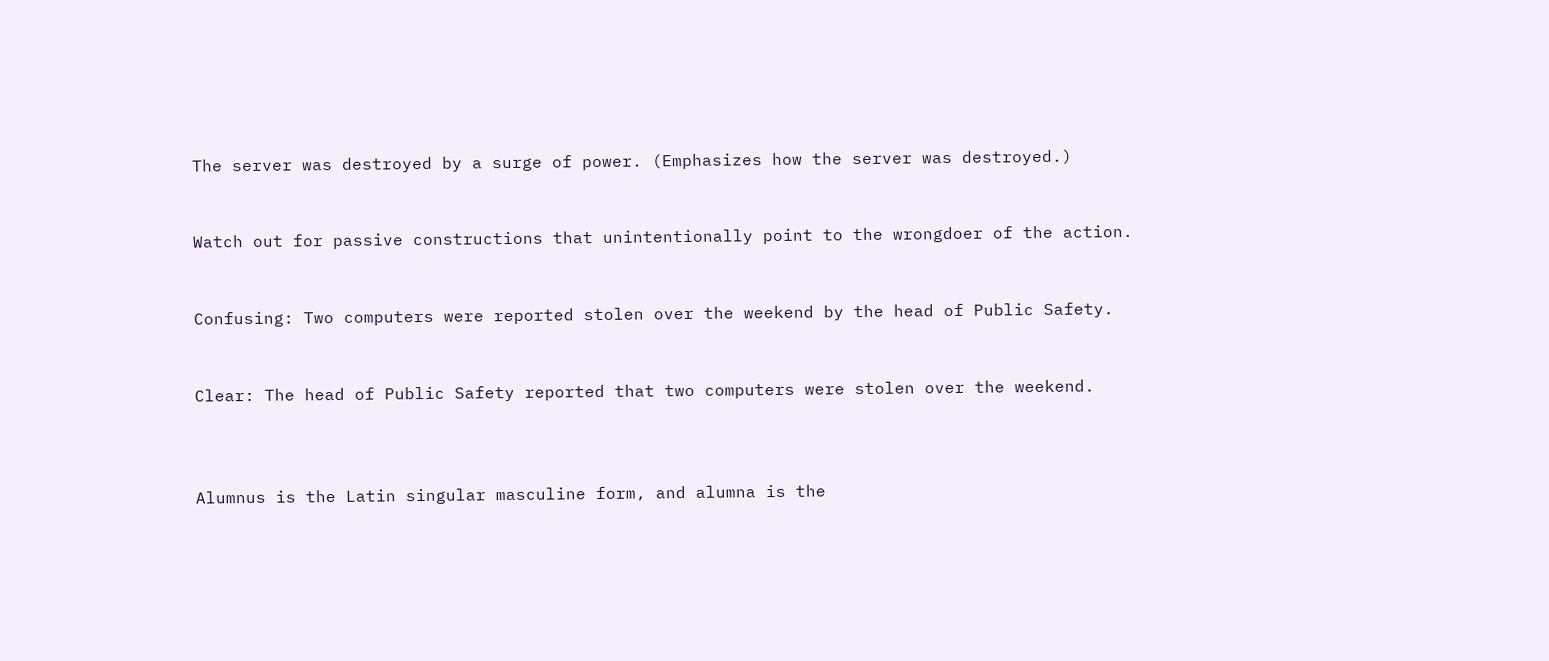The server was destroyed by a surge of power. (Emphasizes how the server was destroyed.)


Watch out for passive constructions that unintentionally point to the wrongdoer of the action.


Confusing: Two computers were reported stolen over the weekend by the head of Public Safety.


Clear: The head of Public Safety reported that two computers were stolen over the weekend.



Alumnus is the Latin singular masculine form, and alumna is the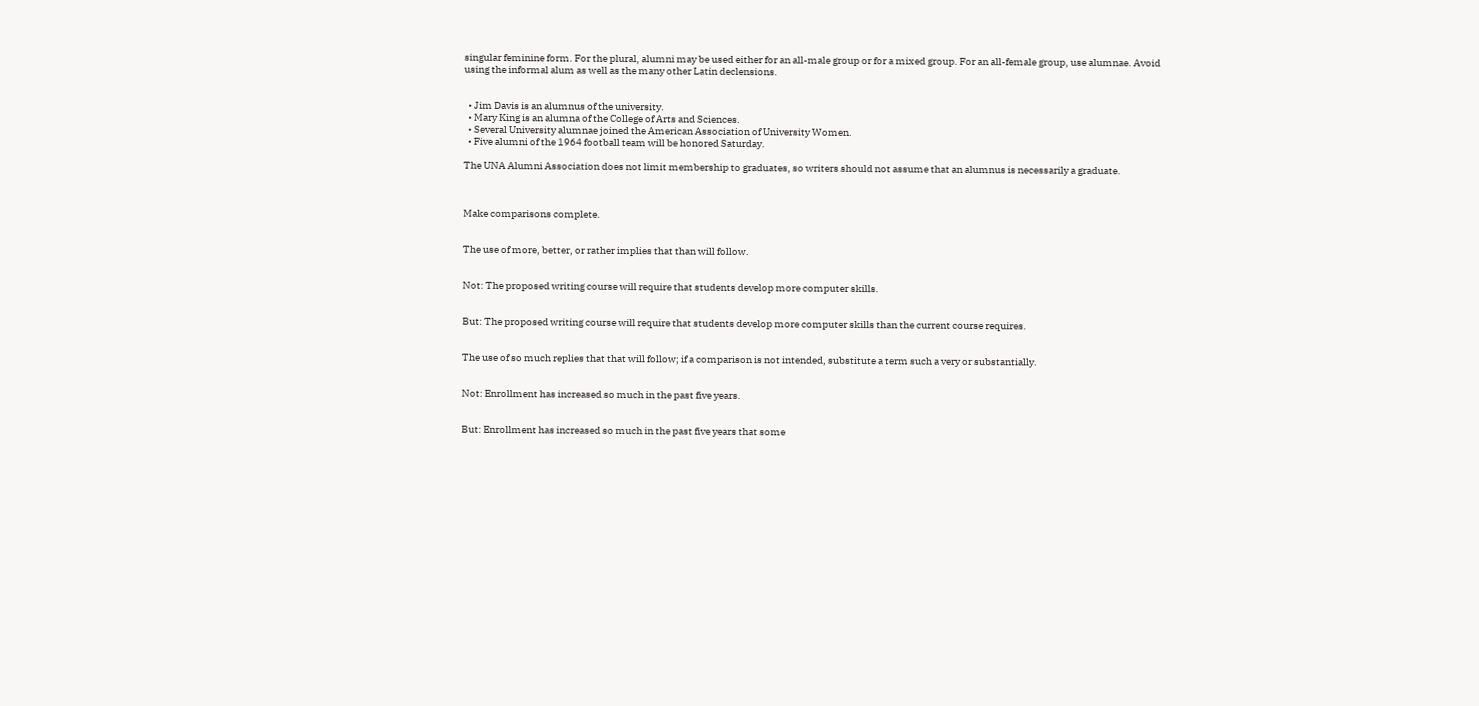singular feminine form. For the plural, alumni may be used either for an all-male group or for a mixed group. For an all-female group, use alumnae. Avoid using the informal alum as well as the many other Latin declensions.


  • Jim Davis is an alumnus of the university.
  • Mary King is an alumna of the College of Arts and Sciences.
  • Several University alumnae joined the American Association of University Women.
  • Five alumni of the 1964 football team will be honored Saturday.

The UNA Alumni Association does not limit membership to graduates, so writers should not assume that an alumnus is necessarily a graduate.



Make comparisons complete.


The use of more, better, or rather implies that than will follow.


Not: The proposed writing course will require that students develop more computer skills.


But: The proposed writing course will require that students develop more computer skills than the current course requires.


The use of so much replies that that will follow; if a comparison is not intended, substitute a term such a very or substantially.


Not: Enrollment has increased so much in the past five years.


But: Enrollment has increased so much in the past five years that some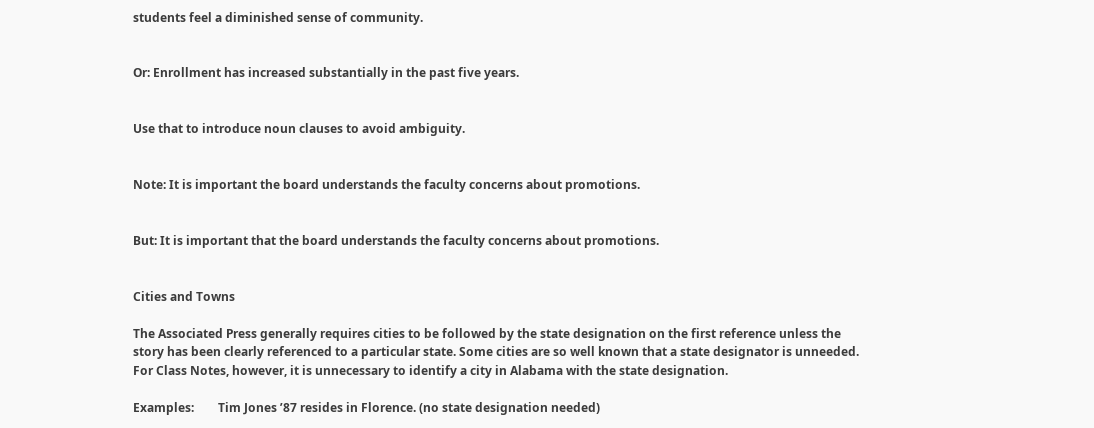students feel a diminished sense of community.


Or: Enrollment has increased substantially in the past five years.


Use that to introduce noun clauses to avoid ambiguity.


Note: It is important the board understands the faculty concerns about promotions.


But: It is important that the board understands the faculty concerns about promotions.


Cities and Towns

The Associated Press generally requires cities to be followed by the state designation on the first reference unless the story has been clearly referenced to a particular state. Some cities are so well known that a state designator is unneeded. For Class Notes, however, it is unnecessary to identify a city in Alabama with the state designation.

Examples:        Tim Jones ’87 resides in Florence. (no state designation needed)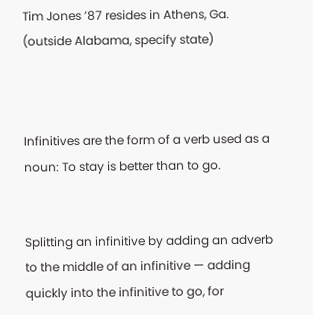Tim Jones ’87 resides in Athens, Ga. (outside Alabama, specify state)



Infinitives are the form of a verb used as a noun: To stay is better than to go.


Splitting an infinitive by adding an adverb to the middle of an infinitive — adding quickly into the infinitive to go, for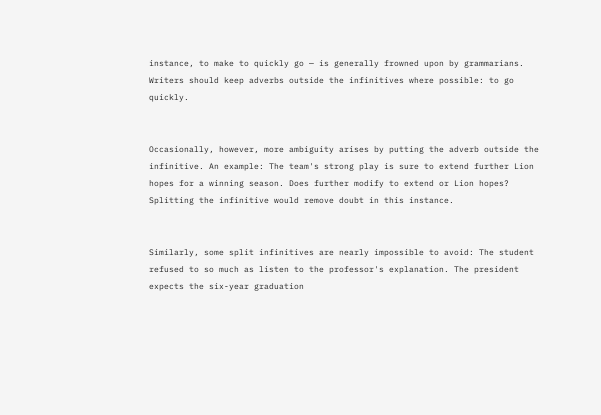instance, to make to quickly go — is generally frowned upon by grammarians. Writers should keep adverbs outside the infinitives where possible: to go quickly.


Occasionally, however, more ambiguity arises by putting the adverb outside the infinitive. An example: The team's strong play is sure to extend further Lion hopes for a winning season. Does further modify to extend or Lion hopes? Splitting the infinitive would remove doubt in this instance.


Similarly, some split infinitives are nearly impossible to avoid: The student refused to so much as listen to the professor's explanation. The president expects the six-year graduation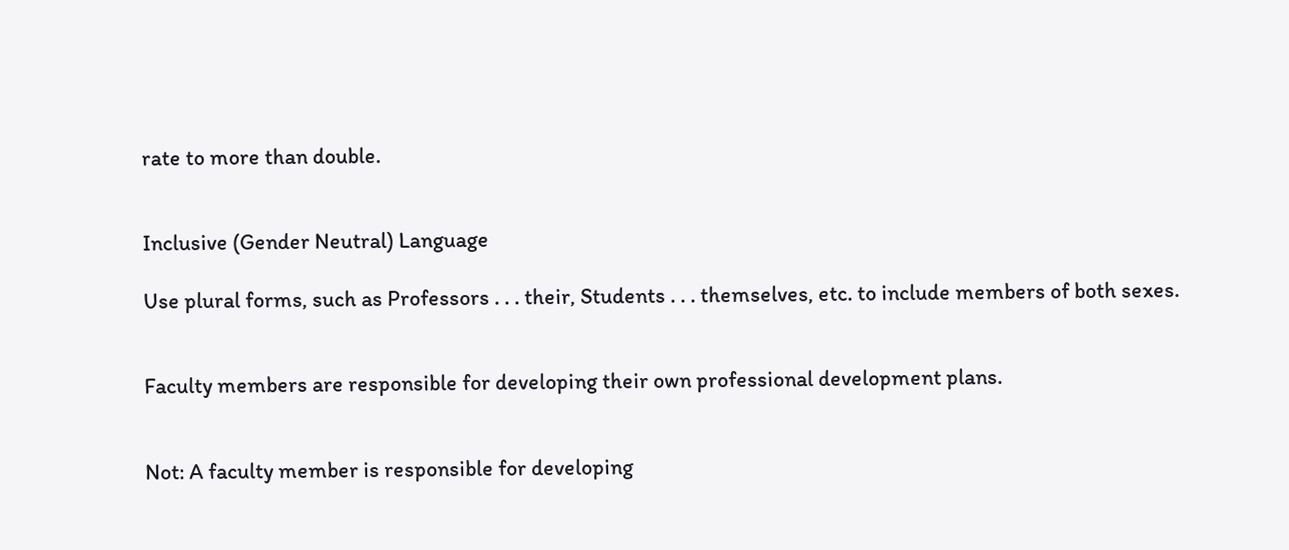rate to more than double.


Inclusive (Gender Neutral) Language

Use plural forms, such as Professors . . . their, Students . . . themselves, etc. to include members of both sexes.


Faculty members are responsible for developing their own professional development plans.


Not: A faculty member is responsible for developing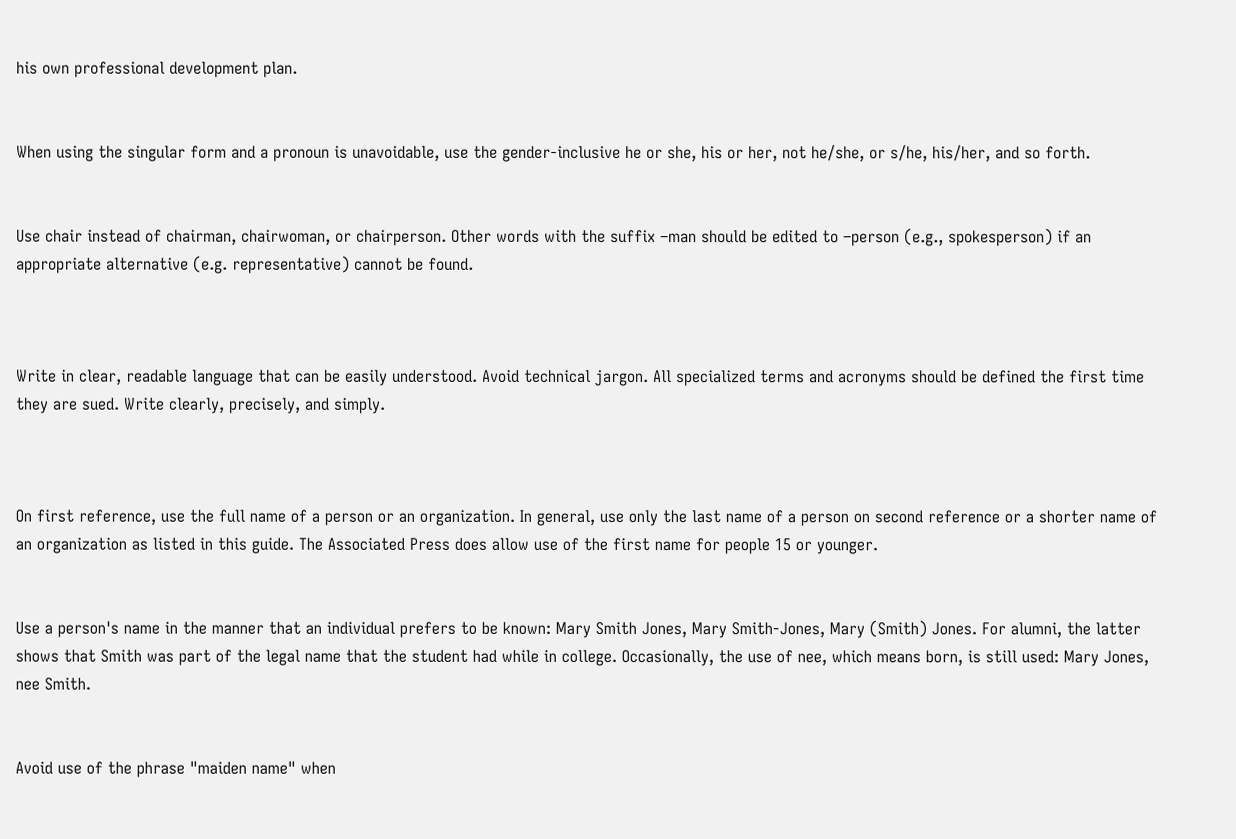his own professional development plan.


When using the singular form and a pronoun is unavoidable, use the gender-inclusive he or she, his or her, not he/she, or s/he, his/her, and so forth.


Use chair instead of chairman, chairwoman, or chairperson. Other words with the suffix –man should be edited to –person (e.g., spokesperson) if an appropriate alternative (e.g. representative) cannot be found.



Write in clear, readable language that can be easily understood. Avoid technical jargon. All specialized terms and acronyms should be defined the first time they are sued. Write clearly, precisely, and simply.



On first reference, use the full name of a person or an organization. In general, use only the last name of a person on second reference or a shorter name of an organization as listed in this guide. The Associated Press does allow use of the first name for people 15 or younger.


Use a person's name in the manner that an individual prefers to be known: Mary Smith Jones, Mary Smith-Jones, Mary (Smith) Jones. For alumni, the latter shows that Smith was part of the legal name that the student had while in college. Occasionally, the use of nee, which means born, is still used: Mary Jones, nee Smith.


Avoid use of the phrase "maiden name" when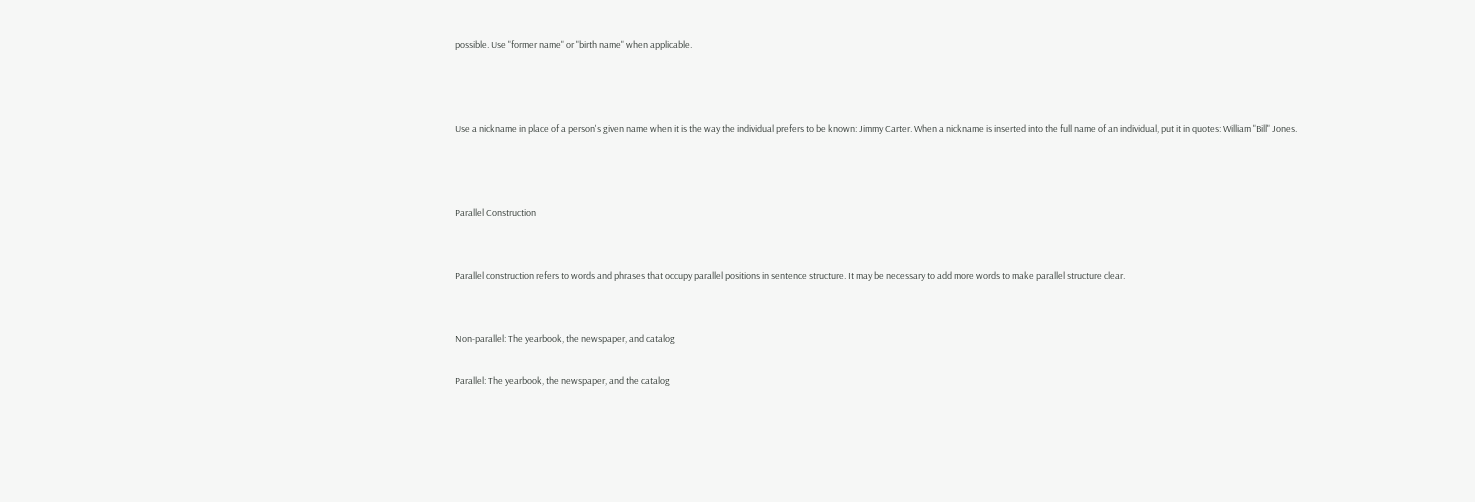possible. Use "former name" or "birth name" when applicable.



Use a nickname in place of a person's given name when it is the way the individual prefers to be known: Jimmy Carter. When a nickname is inserted into the full name of an individual, put it in quotes: William "Bill" Jones.



Parallel Construction


Parallel construction refers to words and phrases that occupy parallel positions in sentence structure. It may be necessary to add more words to make parallel structure clear.


Non-parallel: The yearbook, the newspaper, and catalog

Parallel: The yearbook, the newspaper, and the catalog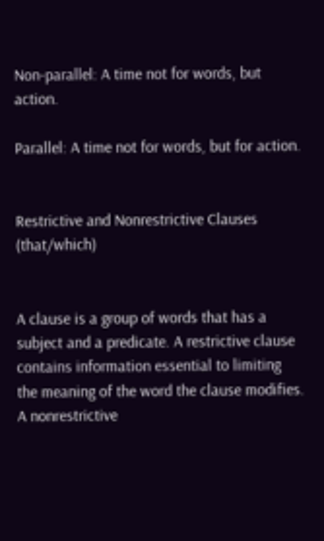Non-parallel: A time not for words, but action.

Parallel: A time not for words, but for action.


Restrictive and Nonrestrictive Clauses (that/which)


A clause is a group of words that has a subject and a predicate. A restrictive clause contains information essential to limiting the meaning of the word the clause modifies. A nonrestrictive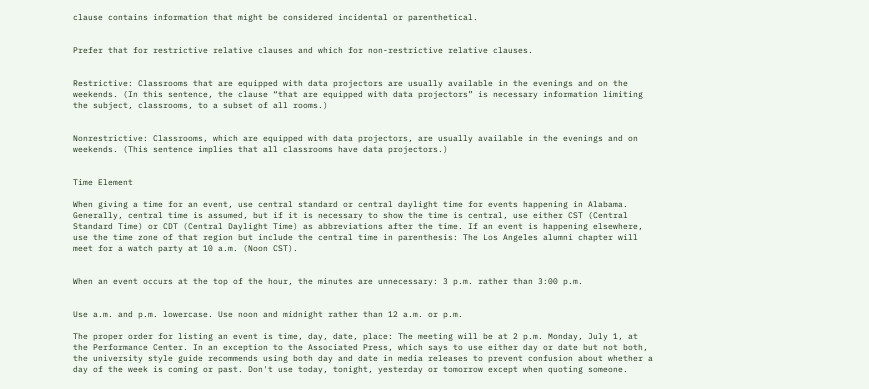clause contains information that might be considered incidental or parenthetical.


Prefer that for restrictive relative clauses and which for non-restrictive relative clauses.


Restrictive: Classrooms that are equipped with data projectors are usually available in the evenings and on the weekends. (In this sentence, the clause “that are equipped with data projectors” is necessary information limiting the subject, classrooms, to a subset of all rooms.)


Nonrestrictive: Classrooms, which are equipped with data projectors, are usually available in the evenings and on weekends. (This sentence implies that all classrooms have data projectors.)


Time Element

When giving a time for an event, use central standard or central daylight time for events happening in Alabama. Generally, central time is assumed, but if it is necessary to show the time is central, use either CST (Central Standard Time) or CDT (Central Daylight Time) as abbreviations after the time. If an event is happening elsewhere, use the time zone of that region but include the central time in parenthesis: The Los Angeles alumni chapter will meet for a watch party at 10 a.m. (Noon CST).


When an event occurs at the top of the hour, the minutes are unnecessary: 3 p.m. rather than 3:00 p.m.


Use a.m. and p.m. lowercase. Use noon and midnight rather than 12 a.m. or p.m.

The proper order for listing an event is time, day, date, place: The meeting will be at 2 p.m. Monday, July 1, at the Performance Center. In an exception to the Associated Press, which says to use either day or date but not both, the university style guide recommends using both day and date in media releases to prevent confusion about whether a day of the week is coming or past. Don't use today, tonight, yesterday or tomorrow except when quoting someone.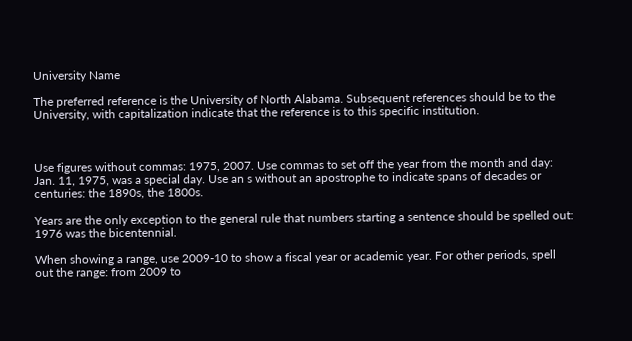University Name

The preferred reference is the University of North Alabama. Subsequent references should be to the University, with capitalization indicate that the reference is to this specific institution.



Use figures without commas: 1975, 2007. Use commas to set off the year from the month and day: Jan. 11, 1975, was a special day. Use an s without an apostrophe to indicate spans of decades or centuries: the 1890s, the 1800s.

Years are the only exception to the general rule that numbers starting a sentence should be spelled out: 1976 was the bicentennial.

When showing a range, use 2009-10 to show a fiscal year or academic year. For other periods, spell out the range: from 2009 to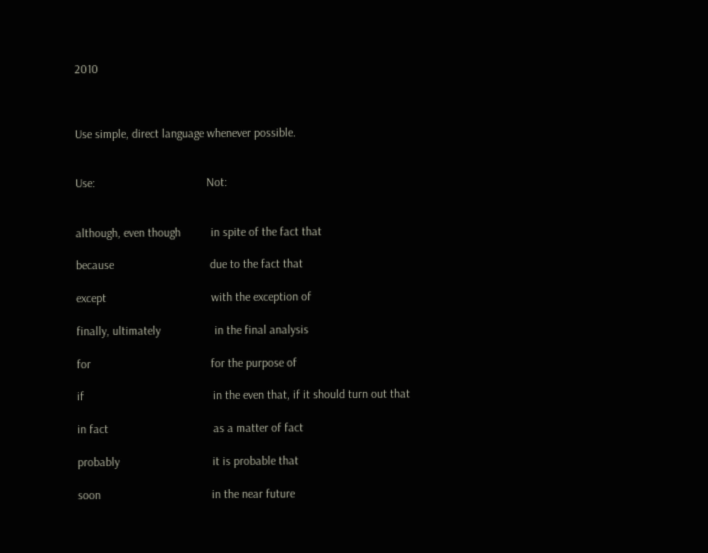2010



Use simple, direct language whenever possible.


Use:                                     Not:


although, even though          in spite of the fact that

because                                due to the fact that

except                                   with the exception of

finally, ultimately                  in the final analysis

for                                        for the purpose of

if                                           in the even that, if it should turn out that

in fact                                   as a matter of fact

probably                               it is probable that

soon                                     in the near future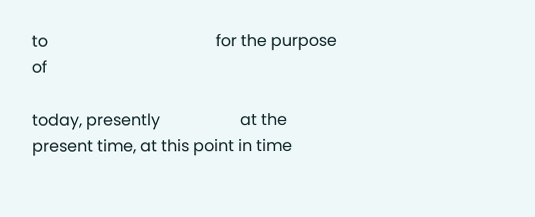to                                          for the purpose of

today, presently                    at the present time, at this point in time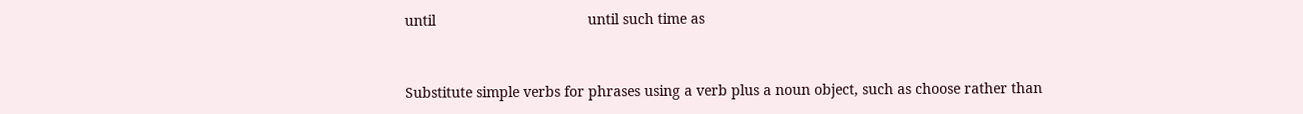until                                      until such time as


Substitute simple verbs for phrases using a verb plus a noun object, such as choose rather than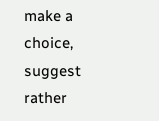make a choice, suggest rather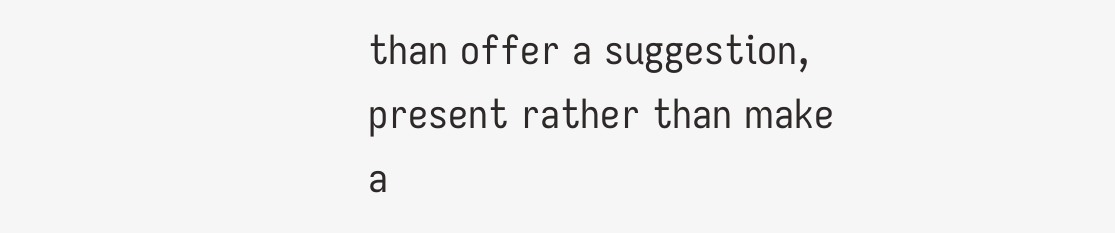than offer a suggestion, present rather than make a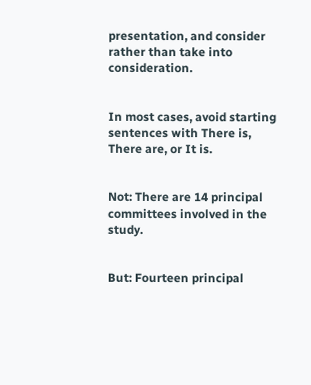presentation, and consider rather than take into consideration.


In most cases, avoid starting sentences with There is, There are, or It is.


Not: There are 14 principal committees involved in the study.


But: Fourteen principal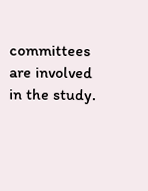committees are involved in the study.